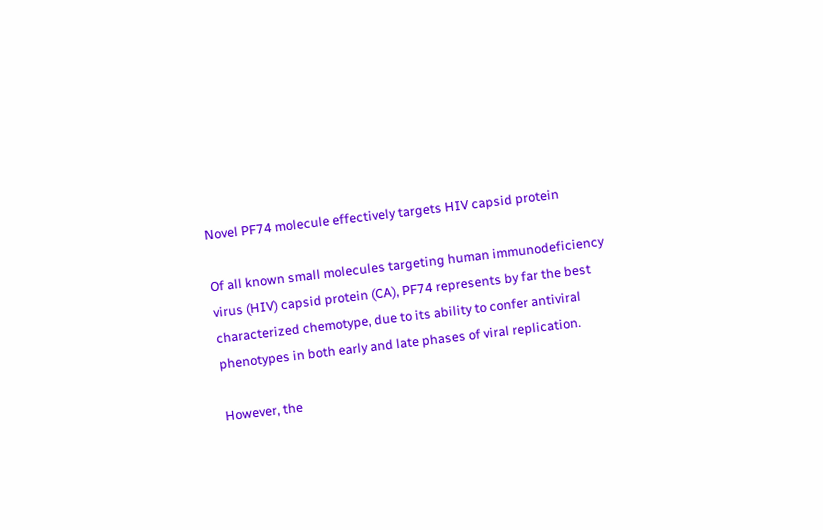Novel PF74 molecule effectively targets HIV capsid protein

Of all known small molecules targeting human immunodeficiency virus (HIV) capsid protein (CA), PF74 represents by far the best characterized chemotype, due to its ability to confer antiviral phenotypes in both early and late phases of viral replication.

However, the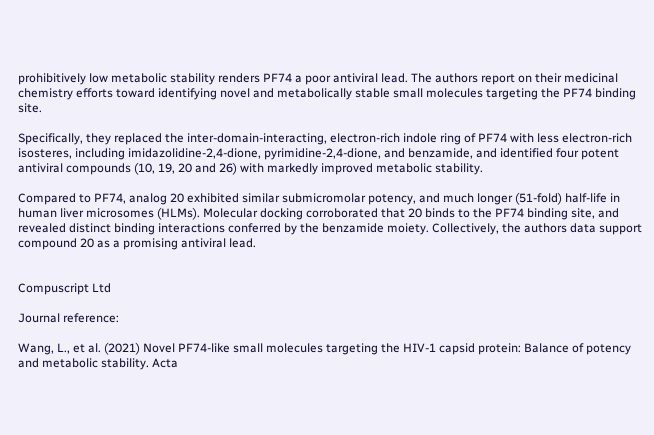prohibitively low metabolic stability renders PF74 a poor antiviral lead. The authors report on their medicinal chemistry efforts toward identifying novel and metabolically stable small molecules targeting the PF74 binding site.

Specifically, they replaced the inter-domain-interacting, electron-rich indole ring of PF74 with less electron-rich isosteres, including imidazolidine-2,4-dione, pyrimidine-2,4-dione, and benzamide, and identified four potent antiviral compounds (10, 19, 20 and 26) with markedly improved metabolic stability.

Compared to PF74, analog 20 exhibited similar submicromolar potency, and much longer (51-fold) half-life in human liver microsomes (HLMs). Molecular docking corroborated that 20 binds to the PF74 binding site, and revealed distinct binding interactions conferred by the benzamide moiety. Collectively, the authors data support compound 20 as a promising antiviral lead.


Compuscript Ltd

Journal reference:

Wang, L., et al. (2021) Novel PF74-like small molecules targeting the HIV-1 capsid protein: Balance of potency and metabolic stability. Acta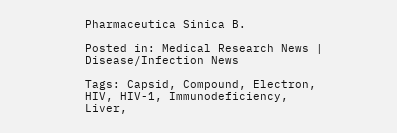Pharmaceutica Sinica B.

Posted in: Medical Research News | Disease/Infection News

Tags: Capsid, Compound, Electron, HIV, HIV-1, Immunodeficiency, Liver,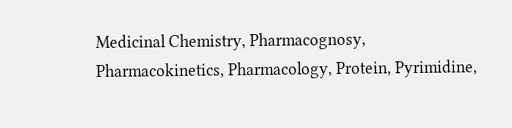Medicinal Chemistry, Pharmacognosy, Pharmacokinetics, Pharmacology, Protein, Pyrimidine,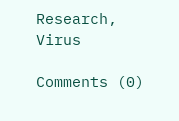Research, Virus

Comments (0)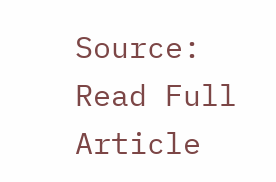Source: Read Full Article